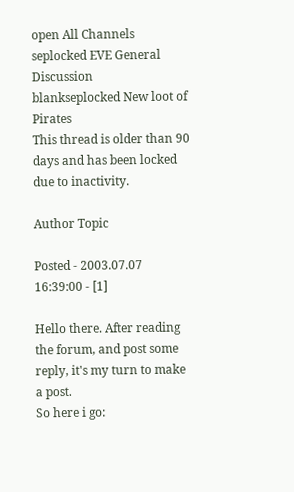open All Channels
seplocked EVE General Discussion
blankseplocked New loot of Pirates
This thread is older than 90 days and has been locked due to inactivity.

Author Topic

Posted - 2003.07.07 16:39:00 - [1]

Hello there. After reading the forum, and post some reply, it's my turn to make a post.
So here i go: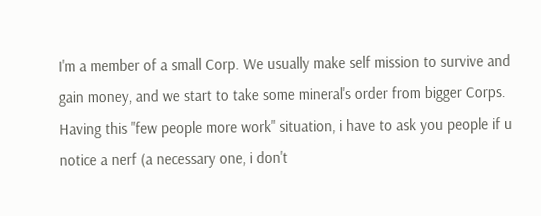I'm a member of a small Corp. We usually make self mission to survive and gain money, and we start to take some mineral's order from bigger Corps.
Having this "few people more work" situation, i have to ask you people if u notice a nerf (a necessary one, i don't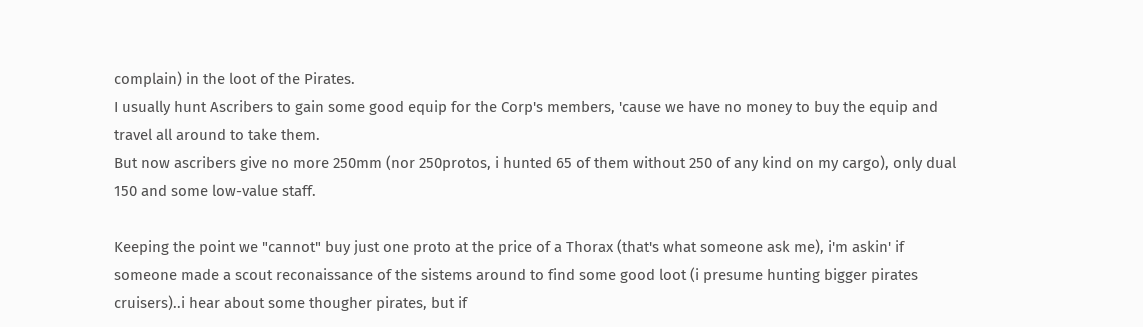complain) in the loot of the Pirates.
I usually hunt Ascribers to gain some good equip for the Corp's members, 'cause we have no money to buy the equip and travel all around to take them.
But now ascribers give no more 250mm (nor 250protos, i hunted 65 of them without 250 of any kind on my cargo), only dual 150 and some low-value staff.

Keeping the point we "cannot" buy just one proto at the price of a Thorax (that's what someone ask me), i'm askin' if someone made a scout reconaissance of the sistems around to find some good loot (i presume hunting bigger pirates cruisers)..i hear about some thougher pirates, but if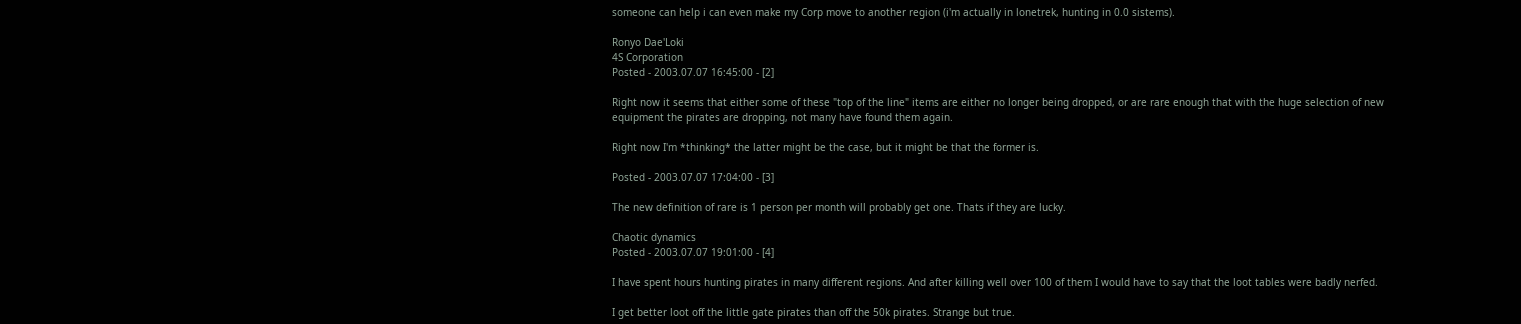someone can help i can even make my Corp move to another region (i'm actually in lonetrek, hunting in 0.0 sistems).

Ronyo Dae'Loki
4S Corporation
Posted - 2003.07.07 16:45:00 - [2]

Right now it seems that either some of these "top of the line" items are either no longer being dropped, or are rare enough that with the huge selection of new equipment the pirates are dropping, not many have found them again.

Right now I'm *thinking* the latter might be the case, but it might be that the former is.

Posted - 2003.07.07 17:04:00 - [3]

The new definition of rare is 1 person per month will probably get one. Thats if they are lucky.

Chaotic dynamics
Posted - 2003.07.07 19:01:00 - [4]

I have spent hours hunting pirates in many different regions. And after killing well over 100 of them I would have to say that the loot tables were badly nerfed.

I get better loot off the little gate pirates than off the 50k pirates. Strange but true.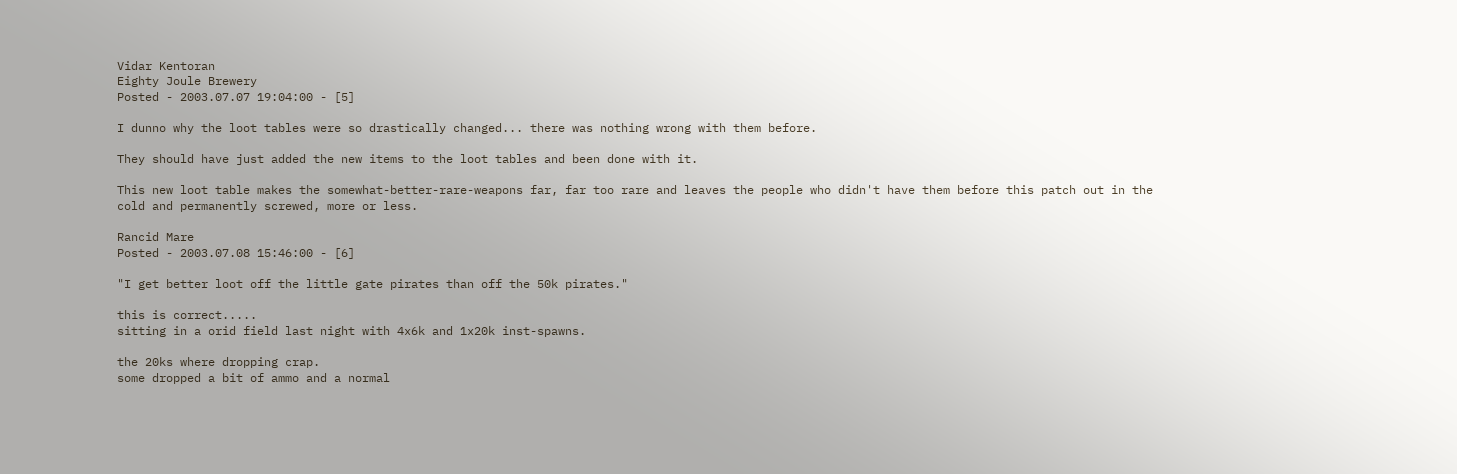Vidar Kentoran
Eighty Joule Brewery
Posted - 2003.07.07 19:04:00 - [5]

I dunno why the loot tables were so drastically changed... there was nothing wrong with them before.

They should have just added the new items to the loot tables and been done with it.

This new loot table makes the somewhat-better-rare-weapons far, far too rare and leaves the people who didn't have them before this patch out in the cold and permanently screwed, more or less.

Rancid Mare
Posted - 2003.07.08 15:46:00 - [6]

"I get better loot off the little gate pirates than off the 50k pirates."

this is correct.....
sitting in a orid field last night with 4x6k and 1x20k inst-spawns.

the 20ks where dropping crap.
some dropped a bit of ammo and a normal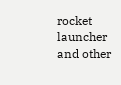rocket launcher and other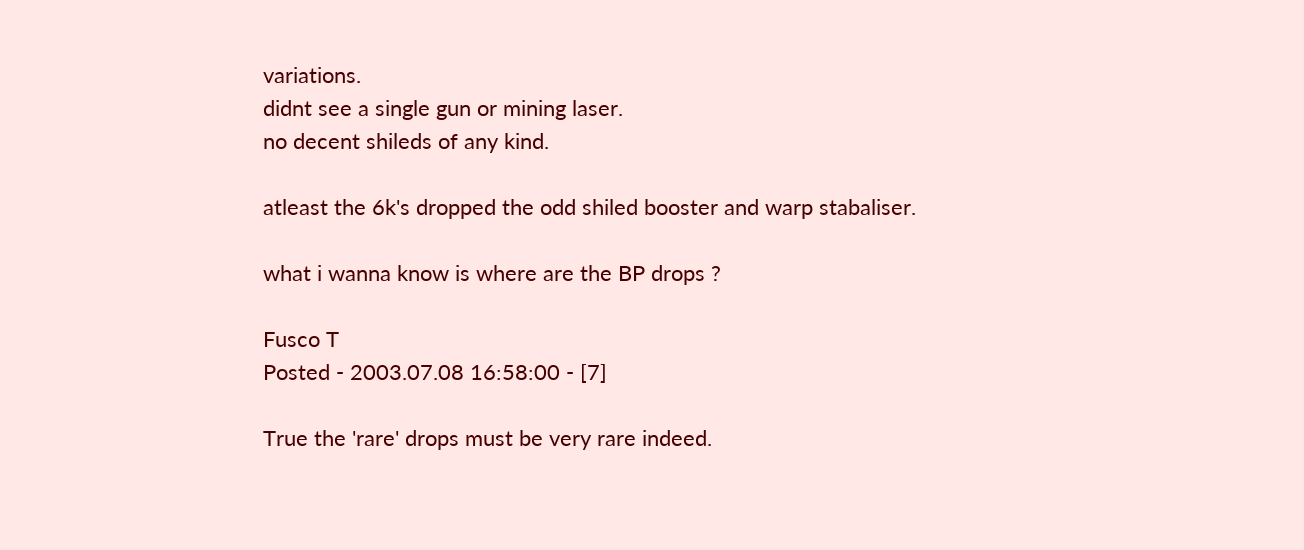variations.
didnt see a single gun or mining laser.
no decent shileds of any kind.

atleast the 6k's dropped the odd shiled booster and warp stabaliser.

what i wanna know is where are the BP drops ?

Fusco T
Posted - 2003.07.08 16:58:00 - [7]

True the 'rare' drops must be very rare indeed.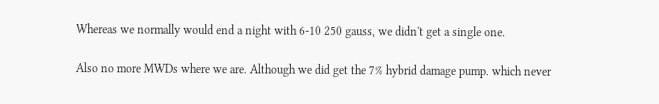Whereas we normally would end a night with 6-10 250 gauss, we didn't get a single one.

Also no more MWDs where we are. Although we did get the 7% hybrid damage pump. which never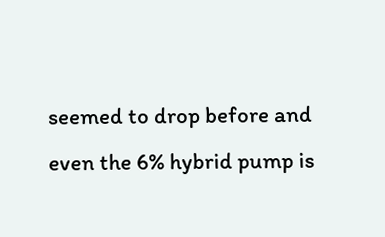seemed to drop before and even the 6% hybrid pump is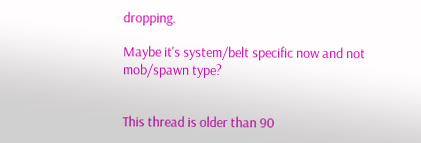dropping.

Maybe it's system/belt specific now and not mob/spawn type?


This thread is older than 90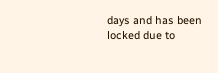days and has been locked due to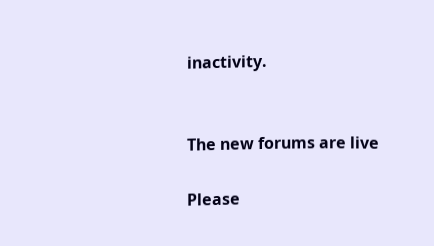inactivity.


The new forums are live

Please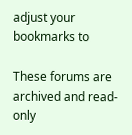adjust your bookmarks to

These forums are archived and read-only